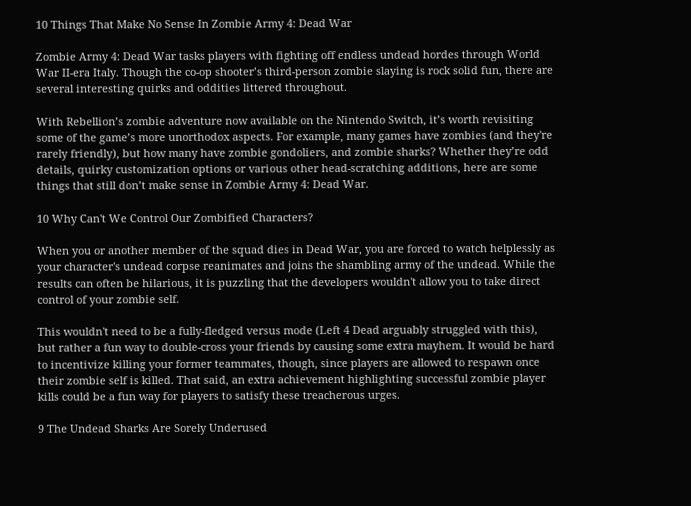10 Things That Make No Sense In Zombie Army 4: Dead War

Zombie Army 4: Dead War tasks players with fighting off endless undead hordes through World War II-era Italy. Though the co-op shooter’s third-person zombie slaying is rock solid fun, there are several interesting quirks and oddities littered throughout.

With Rebellion’s zombie adventure now available on the Nintendo Switch, it’s worth revisiting some of the game’s more unorthodox aspects. For example, many games have zombies (and they're rarely friendly), but how many have zombie gondoliers, and zombie sharks? Whether they’re odd details, quirky customization options or various other head-scratching additions, here are some things that still don’t make sense in Zombie Army 4: Dead War.

10 Why Can't We Control Our Zombified Characters?

When you or another member of the squad dies in Dead War, you are forced to watch helplessly as your character's undead corpse reanimates and joins the shambling army of the undead. While the results can often be hilarious, it is puzzling that the developers wouldn't allow you to take direct control of your zombie self.

This wouldn't need to be a fully-fledged versus mode (Left 4 Dead arguably struggled with this), but rather a fun way to double-cross your friends by causing some extra mayhem. It would be hard to incentivize killing your former teammates, though, since players are allowed to respawn once their zombie self is killed. That said, an extra achievement highlighting successful zombie player kills could be a fun way for players to satisfy these treacherous urges.

9 The Undead Sharks Are Sorely Underused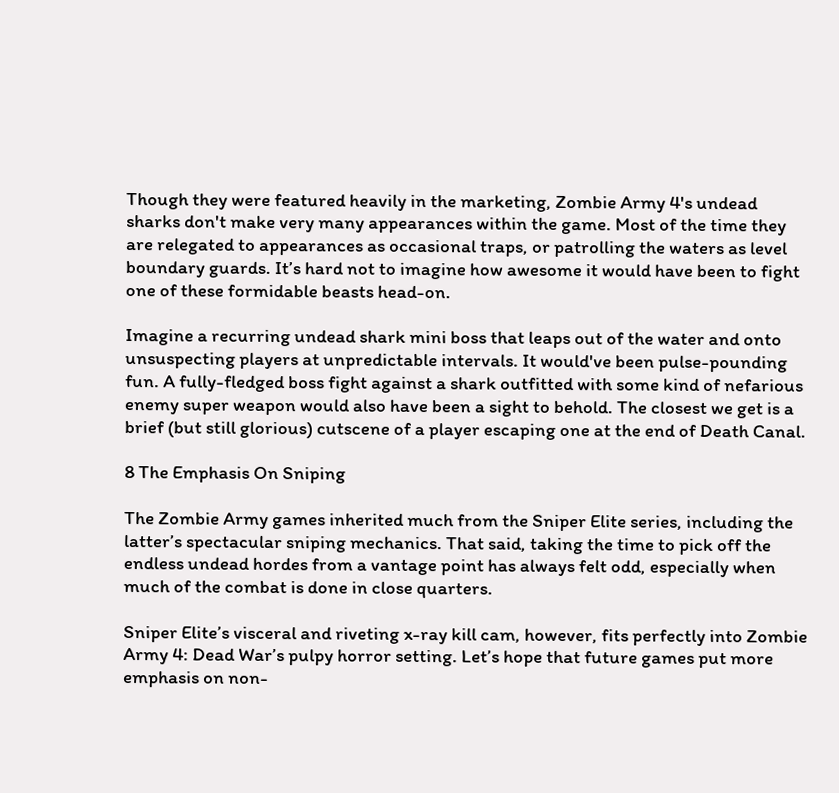Though they were featured heavily in the marketing, Zombie Army 4's undead sharks don't make very many appearances within the game. Most of the time they are relegated to appearances as occasional traps, or patrolling the waters as level boundary guards. It’s hard not to imagine how awesome it would have been to fight one of these formidable beasts head-on.

Imagine a recurring undead shark mini boss that leaps out of the water and onto unsuspecting players at unpredictable intervals. It would've been pulse-pounding fun. A fully-fledged boss fight against a shark outfitted with some kind of nefarious enemy super weapon would also have been a sight to behold. The closest we get is a brief (but still glorious) cutscene of a player escaping one at the end of Death Canal.

8 The Emphasis On Sniping

The Zombie Army games inherited much from the Sniper Elite series, including the latter’s spectacular sniping mechanics. That said, taking the time to pick off the endless undead hordes from a vantage point has always felt odd, especially when much of the combat is done in close quarters.

Sniper Elite’s visceral and riveting x-ray kill cam, however, fits perfectly into Zombie Army 4: Dead War’s pulpy horror setting. Let’s hope that future games put more emphasis on non-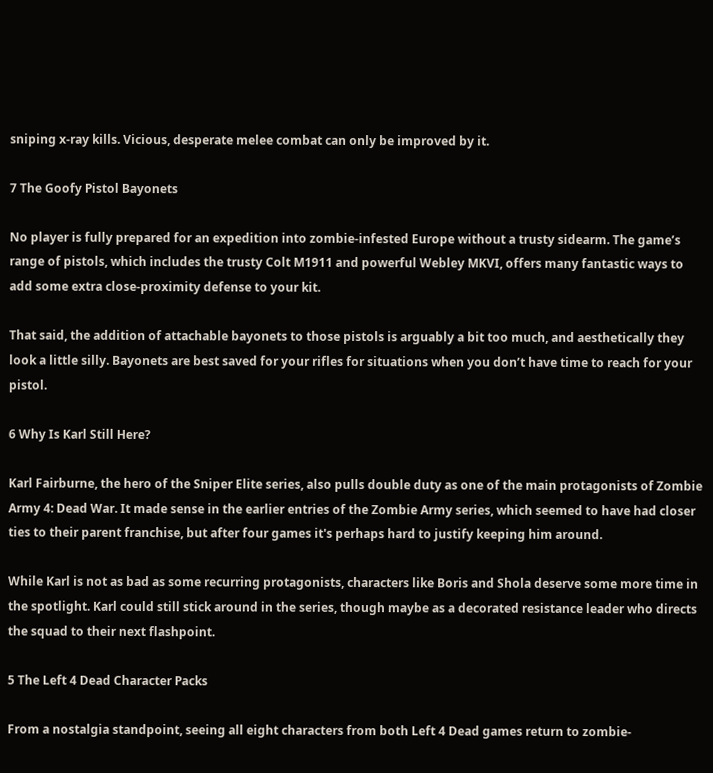sniping x-ray kills. Vicious, desperate melee combat can only be improved by it.

7 The Goofy Pistol Bayonets

No player is fully prepared for an expedition into zombie-infested Europe without a trusty sidearm. The game’s range of pistols, which includes the trusty Colt M1911 and powerful Webley MKVI, offers many fantastic ways to add some extra close-proximity defense to your kit.

That said, the addition of attachable bayonets to those pistols is arguably a bit too much, and aesthetically they look a little silly. Bayonets are best saved for your rifles for situations when you don’t have time to reach for your pistol.

6 Why Is Karl Still Here?

Karl Fairburne, the hero of the Sniper Elite series, also pulls double duty as one of the main protagonists of Zombie Army 4: Dead War. It made sense in the earlier entries of the Zombie Army series, which seemed to have had closer ties to their parent franchise, but after four games it's perhaps hard to justify keeping him around.

While Karl is not as bad as some recurring protagonists, characters like Boris and Shola deserve some more time in the spotlight. Karl could still stick around in the series, though maybe as a decorated resistance leader who directs the squad to their next flashpoint.

5 The Left 4 Dead Character Packs

From a nostalgia standpoint, seeing all eight characters from both Left 4 Dead games return to zombie-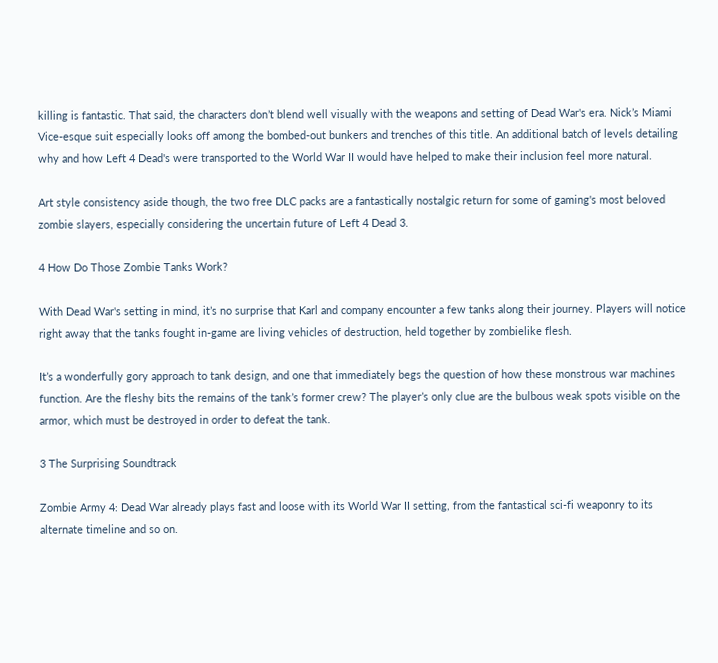killing is fantastic. That said, the characters don’t blend well visually with the weapons and setting of Dead War's era. Nick’s Miami Vice-esque suit especially looks off among the bombed-out bunkers and trenches of this title. An additional batch of levels detailing why and how Left 4 Dead's were transported to the World War II would have helped to make their inclusion feel more natural.

Art style consistency aside though, the two free DLC packs are a fantastically nostalgic return for some of gaming's most beloved zombie slayers, especially considering the uncertain future of Left 4 Dead 3.

4 How Do Those Zombie Tanks Work?

With Dead War's setting in mind, it’s no surprise that Karl and company encounter a few tanks along their journey. Players will notice right away that the tanks fought in-game are living vehicles of destruction, held together by zombielike flesh.

It’s a wonderfully gory approach to tank design, and one that immediately begs the question of how these monstrous war machines function. Are the fleshy bits the remains of the tank’s former crew? The player’s only clue are the bulbous weak spots visible on the armor, which must be destroyed in order to defeat the tank.

3 The Surprising Soundtrack

Zombie Army 4: Dead War already plays fast and loose with its World War II setting, from the fantastical sci-fi weaponry to its alternate timeline and so on.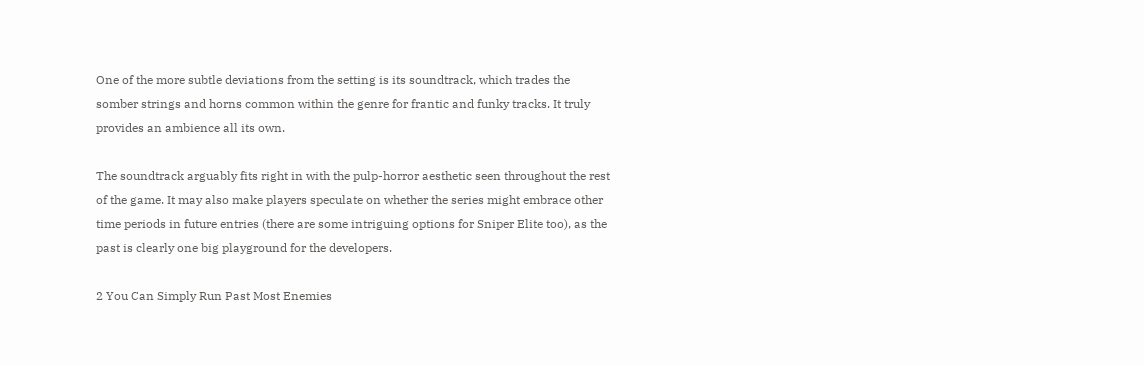One of the more subtle deviations from the setting is its soundtrack, which trades the somber strings and horns common within the genre for frantic and funky tracks. It truly provides an ambience all its own.

The soundtrack arguably fits right in with the pulp-horror aesthetic seen throughout the rest of the game. It may also make players speculate on whether the series might embrace other time periods in future entries (there are some intriguing options for Sniper Elite too), as the past is clearly one big playground for the developers.

2 You Can Simply Run Past Most Enemies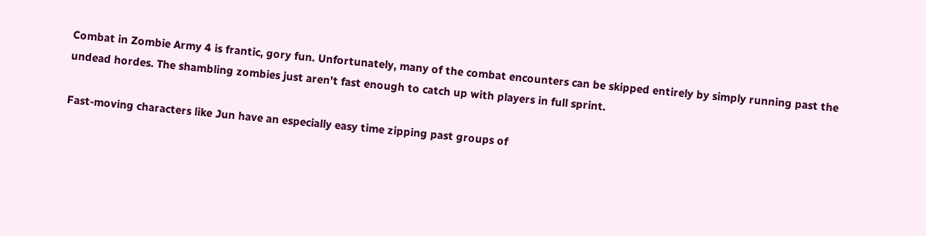Combat in Zombie Army 4 is frantic, gory fun. Unfortunately, many of the combat encounters can be skipped entirely by simply running past the undead hordes. The shambling zombies just aren’t fast enough to catch up with players in full sprint.

Fast-moving characters like Jun have an especially easy time zipping past groups of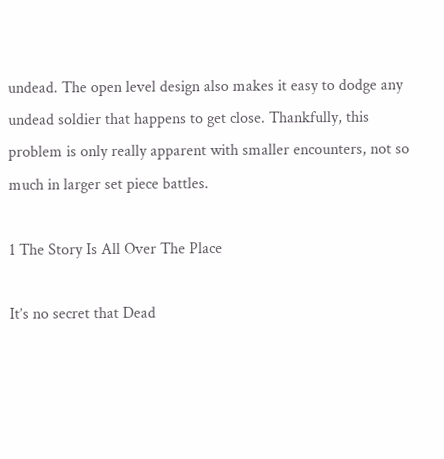undead. The open level design also makes it easy to dodge any undead soldier that happens to get close. Thankfully, this problem is only really apparent with smaller encounters, not so much in larger set piece battles.

1 The Story Is All Over The Place

It’s no secret that Dead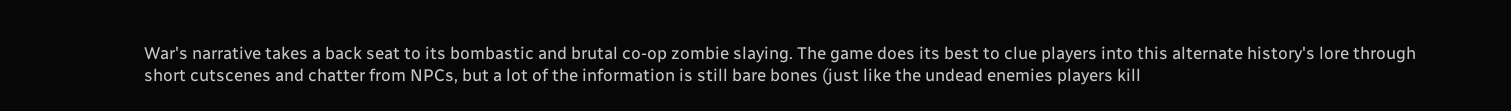War's narrative takes a back seat to its bombastic and brutal co-op zombie slaying. The game does its best to clue players into this alternate history's lore through short cutscenes and chatter from NPCs, but a lot of the information is still bare bones (just like the undead enemies players kill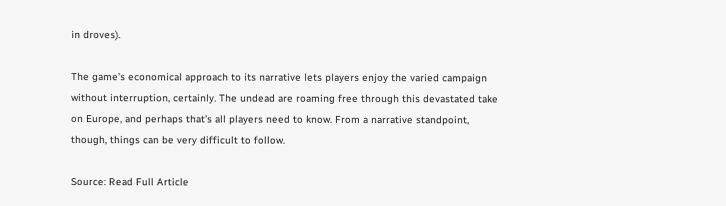in droves).

The game’s economical approach to its narrative lets players enjoy the varied campaign without interruption, certainly. The undead are roaming free through this devastated take on Europe, and perhaps that’s all players need to know. From a narrative standpoint, though, things can be very difficult to follow.

Source: Read Full Article